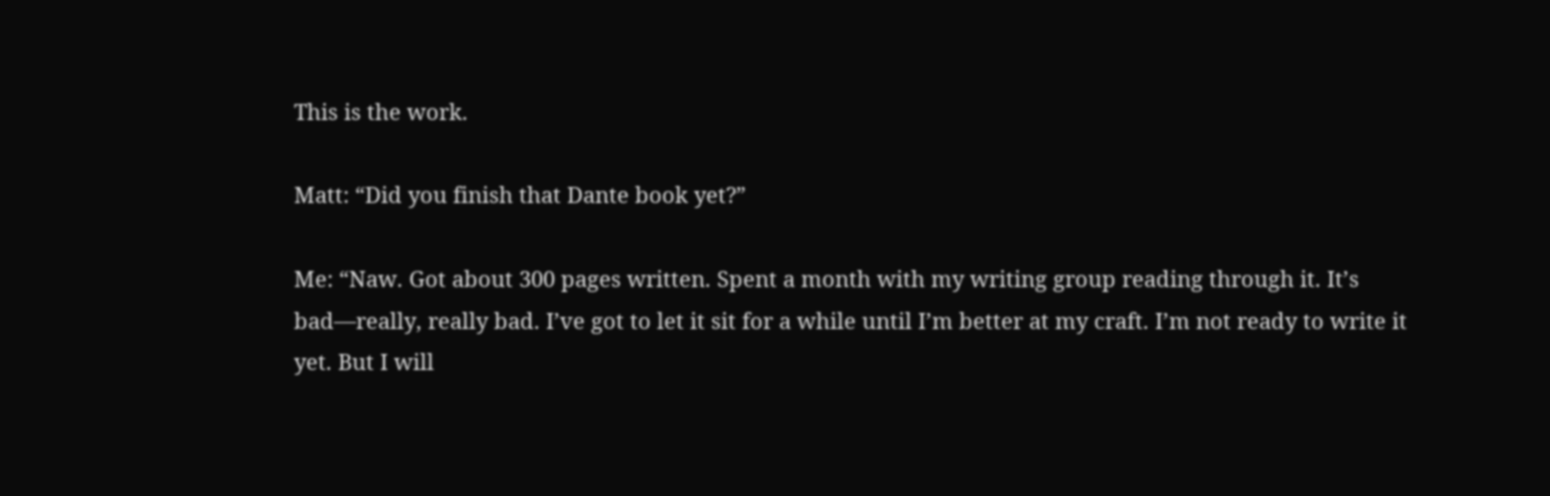This is the work.

Matt: “Did you finish that Dante book yet?”

Me: “Naw. Got about 300 pages written. Spent a month with my writing group reading through it. It’s bad—really, really bad. I’ve got to let it sit for a while until I’m better at my craft. I’m not ready to write it yet. But I will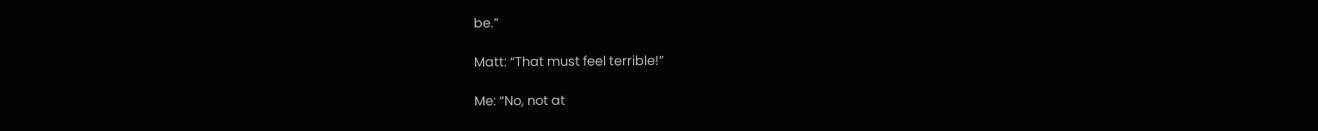be.”

Matt: “That must feel terrible!”

Me: “No, not at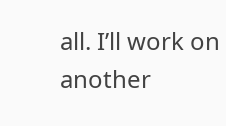all. I’ll work on another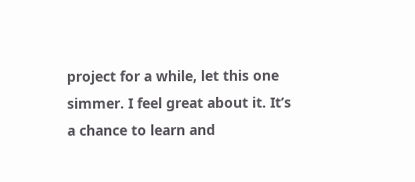project for a while, let this one simmer. I feel great about it. It’s a chance to learn and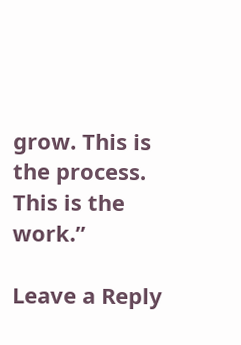grow. This is the process. This is the work.”

Leave a Reply